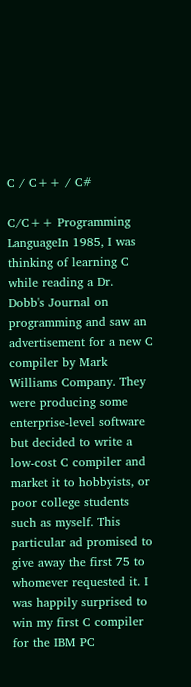C / C++ / C#

C/C++ Programming LanguageIn 1985, I was thinking of learning C while reading a Dr. Dobb's Journal on programming and saw an advertisement for a new C compiler by Mark Williams Company. They were producing some enterprise-level software but decided to write a low-cost C compiler and market it to hobbyists, or poor college students such as myself. This particular ad promised to give away the first 75 to whomever requested it. I was happily surprised to win my first C compiler for the IBM PC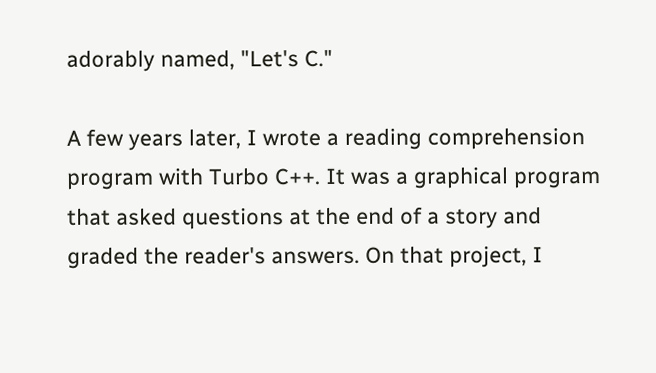adorably named, "Let's C."

A few years later, I wrote a reading comprehension program with Turbo C++. It was a graphical program that asked questions at the end of a story and graded the reader's answers. On that project, I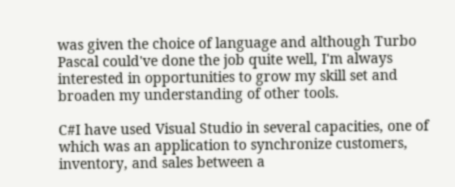was given the choice of language and although Turbo Pascal could've done the job quite well, I'm always interested in opportunities to grow my skill set and broaden my understanding of other tools.

C#I have used Visual Studio in several capacities, one of which was an application to synchronize customers, inventory, and sales between a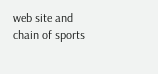web site and chain of sports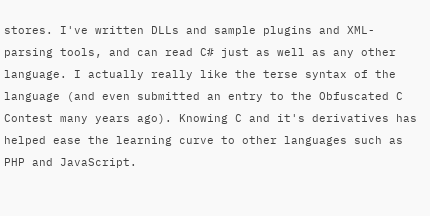stores. I've written DLLs and sample plugins and XML-parsing tools, and can read C# just as well as any other language. I actually really like the terse syntax of the language (and even submitted an entry to the Obfuscated C Contest many years ago). Knowing C and it's derivatives has helped ease the learning curve to other languages such as PHP and JavaScript.